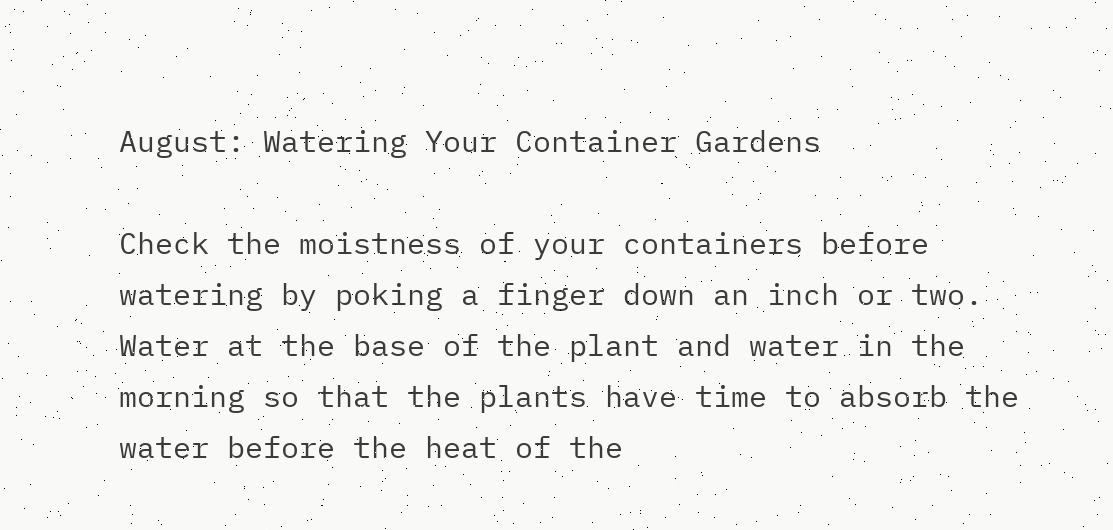August: Watering Your Container Gardens

Check the moistness of your containers before watering by poking a finger down an inch or two.  Water at the base of the plant and water in the morning so that the plants have time to absorb the water before the heat of the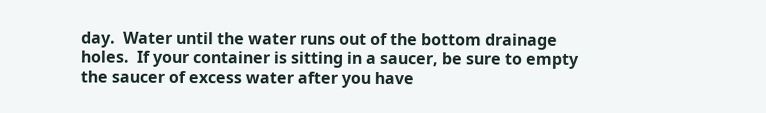day.  Water until the water runs out of the bottom drainage holes.  If your container is sitting in a saucer, be sure to empty the saucer of excess water after you have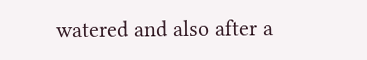watered and also after a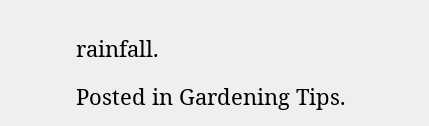rainfall.

Posted in Gardening Tips.